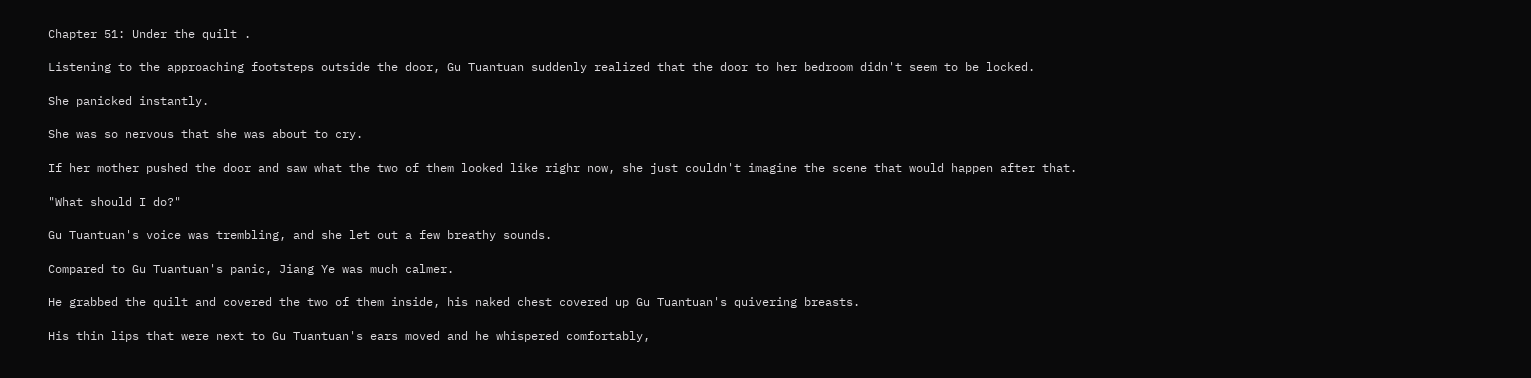Chapter 51: Under the quilt .

Listening to the approaching footsteps outside the door, Gu Tuantuan suddenly realized that the door to her bedroom didn't seem to be locked.

She panicked instantly.

She was so nervous that she was about to cry.

If her mother pushed the door and saw what the two of them looked like righr now, she just couldn't imagine the scene that would happen after that.

"What should I do?"

Gu Tuantuan's voice was trembling, and she let out a few breathy sounds.

Compared to Gu Tuantuan's panic, Jiang Ye was much calmer.

He grabbed the quilt and covered the two of them inside, his naked chest covered up Gu Tuantuan's quivering breasts.

His thin lips that were next to Gu Tuantuan's ears moved and he whispered comfortably,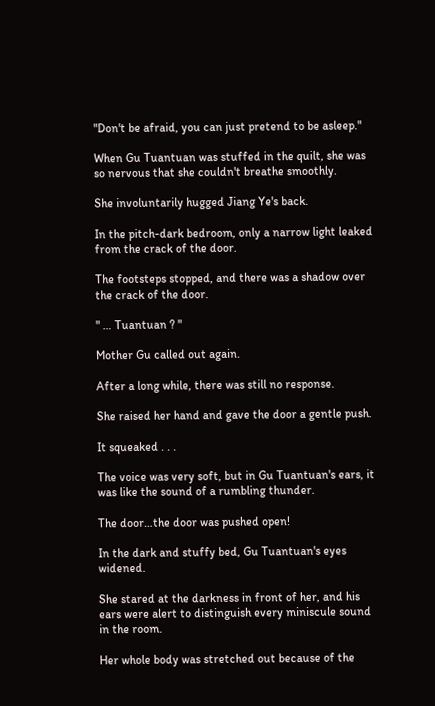"Don't be afraid, you can just pretend to be asleep."

When Gu Tuantuan was stuffed in the quilt, she was so nervous that she couldn't breathe smoothly.

She involuntarily hugged Jiang Ye's back.

In the pitch-dark bedroom, only a narrow light leaked from the crack of the door.

The footsteps stopped, and there was a shadow over the crack of the door.

" … Tuantuan ? "

Mother Gu called out again.

After a long while, there was still no response.

She raised her hand and gave the door a gentle push.

It squeaked . . .

The voice was very soft, but in Gu Tuantuan's ears, it was like the sound of a rumbling thunder.

The door…the door was pushed open!

In the dark and stuffy bed, Gu Tuantuan's eyes widened.

She stared at the darkness in front of her, and his ears were alert to distinguish every miniscule sound in the room.

Her whole body was stretched out because of the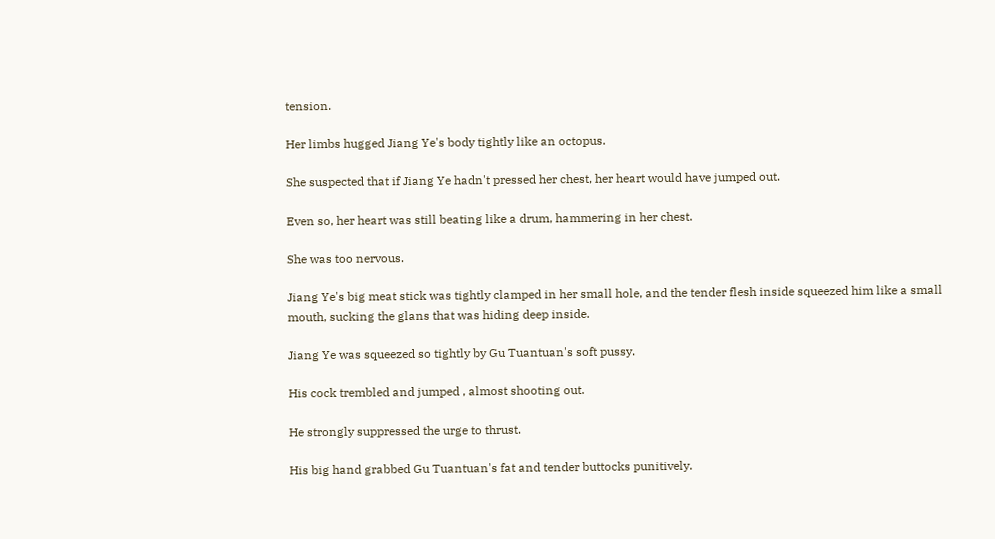tension.

Her limbs hugged Jiang Ye's body tightly like an octopus.

She suspected that if Jiang Ye hadn't pressed her chest, her heart would have jumped out.

Even so, her heart was still beating like a drum, hammering in her chest.

She was too nervous.

Jiang Ye's big meat stick was tightly clamped in her small hole, and the tender flesh inside squeezed him like a small mouth, sucking the glans that was hiding deep inside.

Jiang Ye was squeezed so tightly by Gu Tuantuan's soft pussy.

His cock trembled and jumped , almost shooting out.

He strongly suppressed the urge to thrust.

His big hand grabbed Gu Tuantuan's fat and tender buttocks punitively.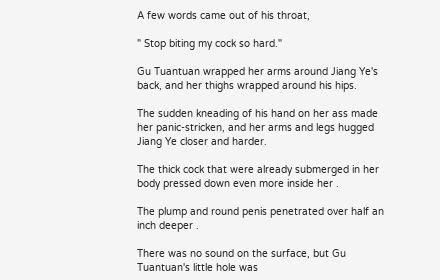A few words came out of his throat,

" Stop biting my cock so hard."

Gu Tuantuan wrapped her arms around Jiang Ye's back, and her thighs wrapped around his hips.

The sudden kneading of his hand on her ass made her panic-stricken, and her arms and legs hugged Jiang Ye closer and harder.

The thick cock that were already submerged in her body pressed down even more inside her .

The plump and round penis penetrated over half an inch deeper .

There was no sound on the surface, but Gu Tuantuan's little hole was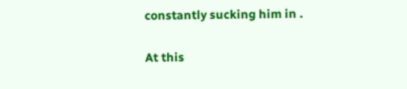constantly sucking him in .

At this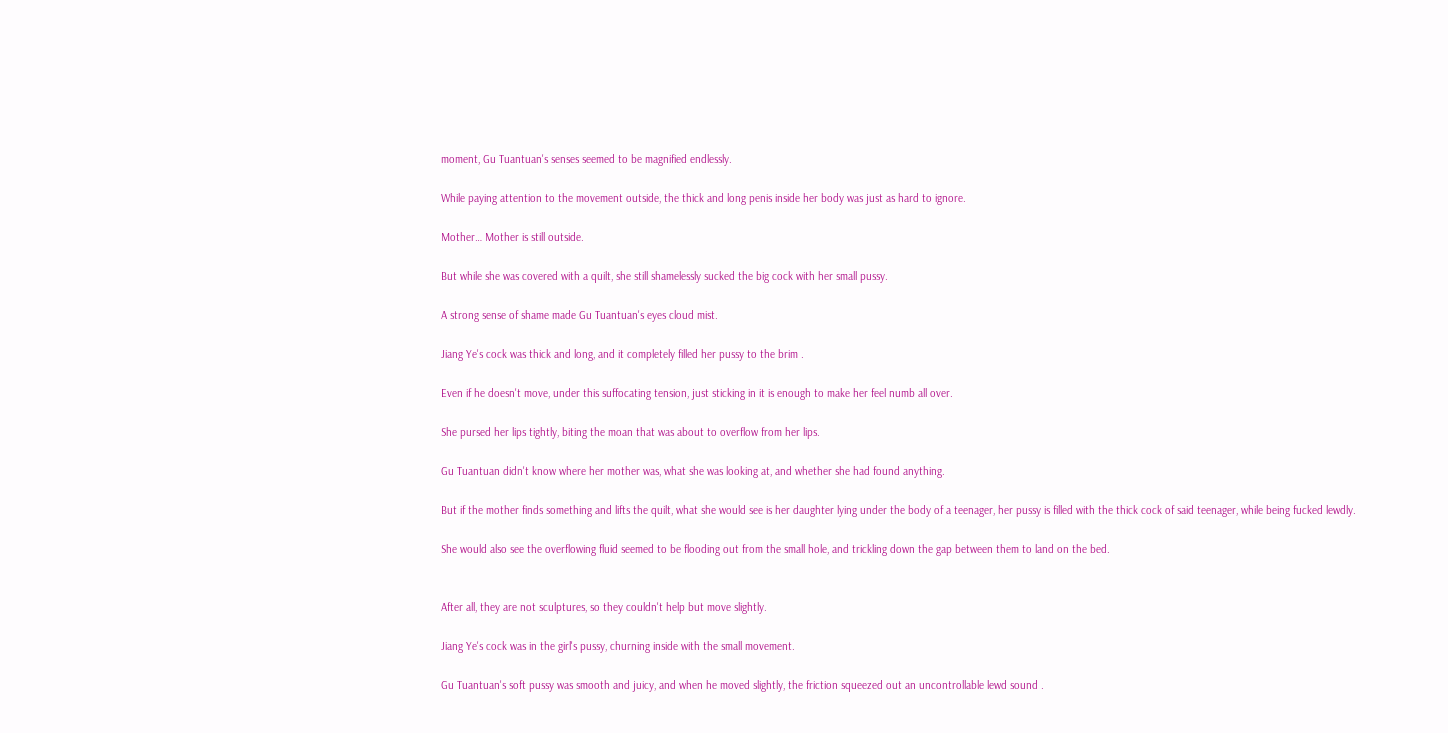moment, Gu Tuantuan's senses seemed to be magnified endlessly.

While paying attention to the movement outside, the thick and long penis inside her body was just as hard to ignore.

Mother… Mother is still outside.

But while she was covered with a quilt, she still shamelessly sucked the big cock with her small pussy.

A strong sense of shame made Gu Tuantuan's eyes cloud mist.

Jiang Ye's cock was thick and long, and it completely filled her pussy to the brim .

Even if he doesn't move, under this suffocating tension, just sticking in it is enough to make her feel numb all over.

She pursed her lips tightly, biting the moan that was about to overflow from her lips.

Gu Tuantuan didn't know where her mother was, what she was looking at, and whether she had found anything.

But if the mother finds something and lifts the quilt, what she would see is her daughter lying under the body of a teenager, her pussy is filled with the thick cock of said teenager, while being fucked lewdly.

She would also see the overflowing fluid seemed to be flooding out from the small hole, and trickling down the gap between them to land on the bed.


After all, they are not sculptures, so they couldn't help but move slightly.

Jiang Ye's cock was in the girl's pussy, churning inside with the small movement.

Gu Tuantuan's soft pussy was smooth and juicy, and when he moved slightly, the friction squeezed out an uncontrollable lewd sound .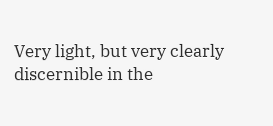Very light, but very clearly discernible in the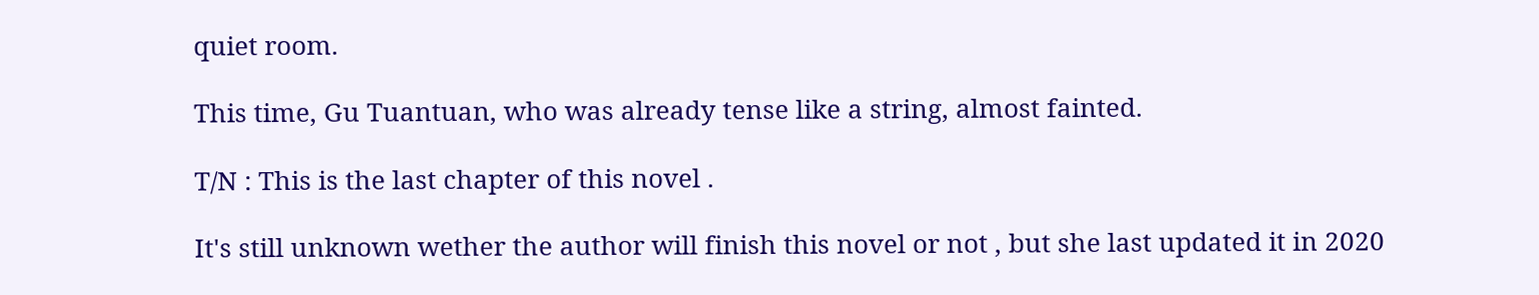quiet room.

This time, Gu Tuantuan, who was already tense like a string, almost fainted.

T/N : This is the last chapter of this novel .

It's still unknown wether the author will finish this novel or not , but she last updated it in 2020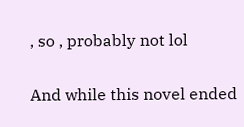, so , probably not lol

And while this novel ended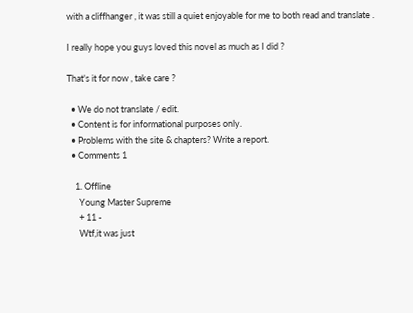with a cliffhanger , it was still a quiet enjoyable for me to both read and translate .

I really hope you guys loved this novel as much as I did ?

That's it for now , take care ?

  • We do not translate / edit.
  • Content is for informational purposes only.
  • Problems with the site & chapters? Write a report.
  • Comments 1

    1. Offline
      Young Master Supreme
      + 11 -
      Wtf,it was just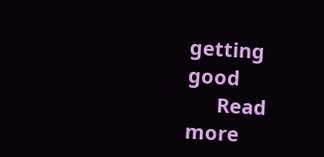getting good
      Read more